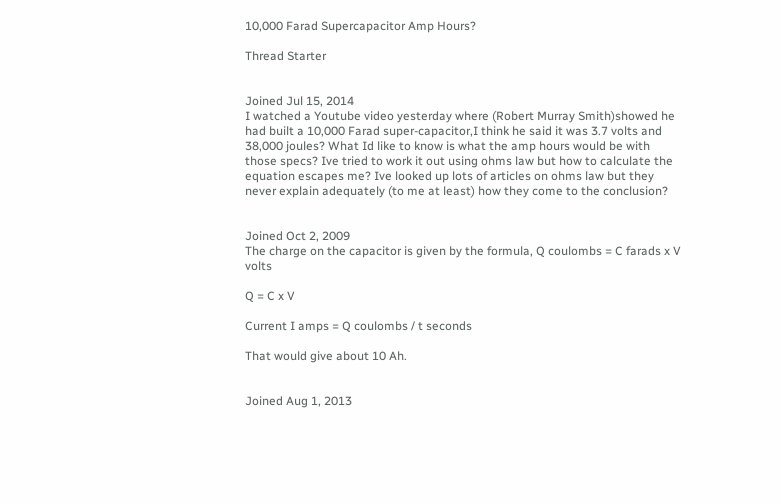10,000 Farad Supercapacitor Amp Hours?

Thread Starter


Joined Jul 15, 2014
I watched a Youtube video yesterday where (Robert Murray Smith)showed he had built a 10,000 Farad super-capacitor,I think he said it was 3.7 volts and 38,000 joules? What Id like to know is what the amp hours would be with those specs? Ive tried to work it out using ohms law but how to calculate the equation escapes me? Ive looked up lots of articles on ohms law but they never explain adequately (to me at least) how they come to the conclusion?


Joined Oct 2, 2009
The charge on the capacitor is given by the formula, Q coulombs = C farads x V volts

Q = C x V

Current I amps = Q coulombs / t seconds

That would give about 10 Ah.


Joined Aug 1, 2013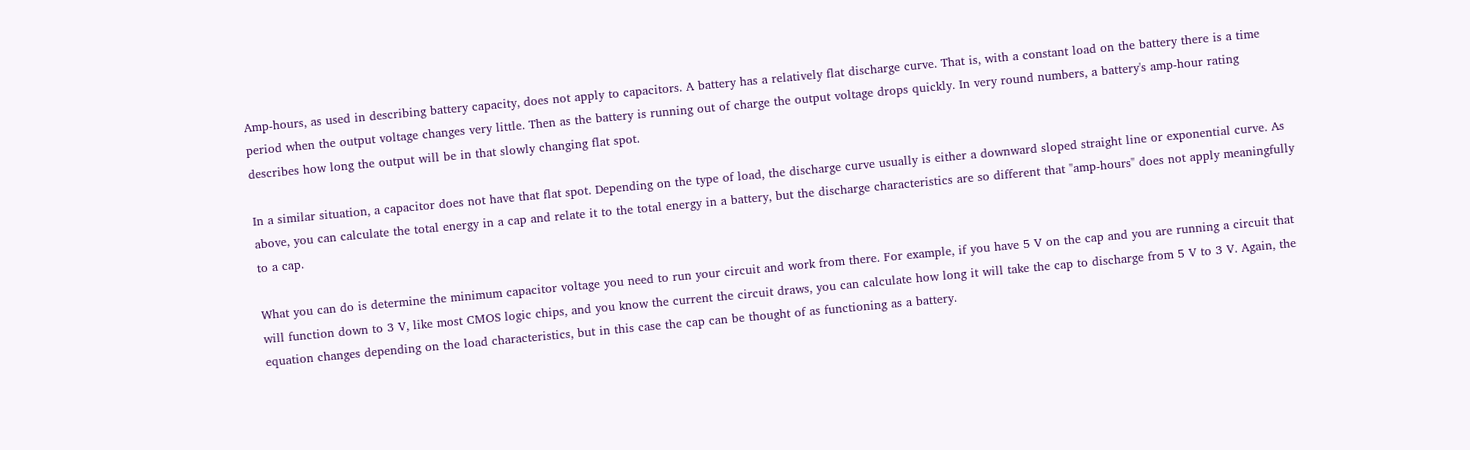Amp-hours, as used in describing battery capacity, does not apply to capacitors. A battery has a relatively flat discharge curve. That is, with a constant load on the battery there is a time period when the output voltage changes very little. Then as the battery is running out of charge the output voltage drops quickly. In very round numbers, a battery's amp-hour rating describes how long the output will be in that slowly changing flat spot.

In a similar situation, a capacitor does not have that flat spot. Depending on the type of load, the discharge curve usually is either a downward sloped straight line or exponential curve. As above, you can calculate the total energy in a cap and relate it to the total energy in a battery, but the discharge characteristics are so different that "amp-hours" does not apply meaningfully to a cap.

What you can do is determine the minimum capacitor voltage you need to run your circuit and work from there. For example, if you have 5 V on the cap and you are running a circuit that will function down to 3 V, like most CMOS logic chips, and you know the current the circuit draws, you can calculate how long it will take the cap to discharge from 5 V to 3 V. Again, the equation changes depending on the load characteristics, but in this case the cap can be thought of as functioning as a battery.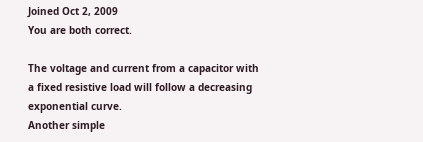Joined Oct 2, 2009
You are both correct.

The voltage and current from a capacitor with a fixed resistive load will follow a decreasing exponential curve.
Another simple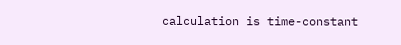calculation is time-constant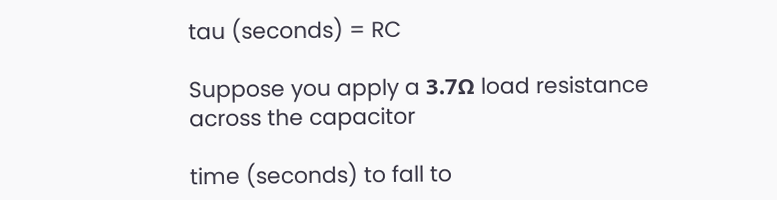tau (seconds) = RC

Suppose you apply a 3.7Ω load resistance across the capacitor

time (seconds) to fall to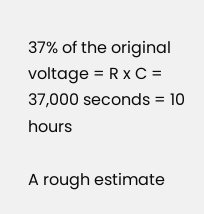37% of the original voltage = R x C = 37,000 seconds = 10 hours

A rough estimate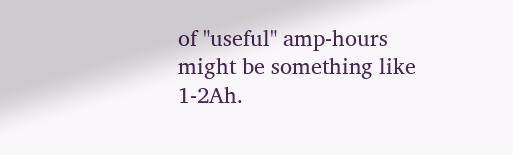of "useful" amp-hours might be something like 1-2Ah.